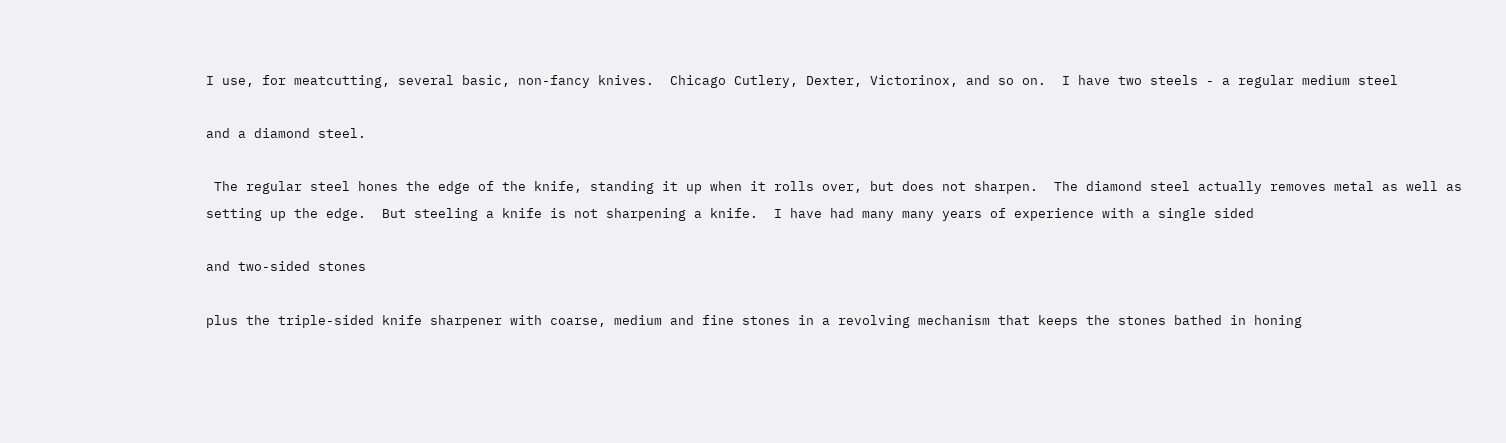I use, for meatcutting, several basic, non-fancy knives.  Chicago Cutlery, Dexter, Victorinox, and so on.  I have two steels - a regular medium steel

and a diamond steel.

 The regular steel hones the edge of the knife, standing it up when it rolls over, but does not sharpen.  The diamond steel actually removes metal as well as setting up the edge.  But steeling a knife is not sharpening a knife.  I have had many many years of experience with a single sided

and two-sided stones

plus the triple-sided knife sharpener with coarse, medium and fine stones in a revolving mechanism that keeps the stones bathed in honing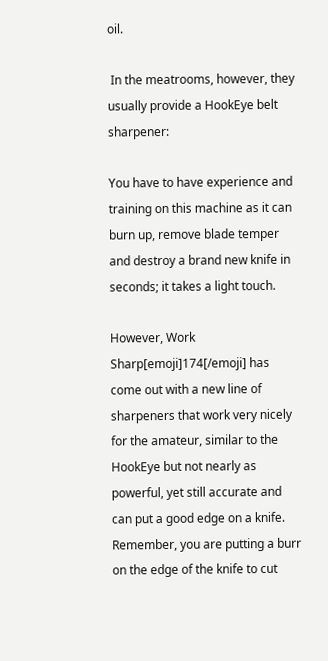oil.

 In the meatrooms, however, they usually provide a HookEye belt sharpener:

You have to have experience and training on this machine as it can burn up, remove blade temper and destroy a brand new knife in seconds; it takes a light touch.

However, Work Sharp[emoji]174[/emoji] has come out with a new line of sharpeners that work very nicely for the amateur, similar to the HookEye but not nearly as powerful, yet still accurate and can put a good edge on a knife.   Remember, you are putting a burr on the edge of the knife to cut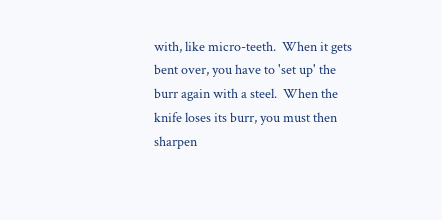with, like micro-teeth.  When it gets bent over, you have to 'set up' the burr again with a steel.  When the knife loses its burr, you must then sharpen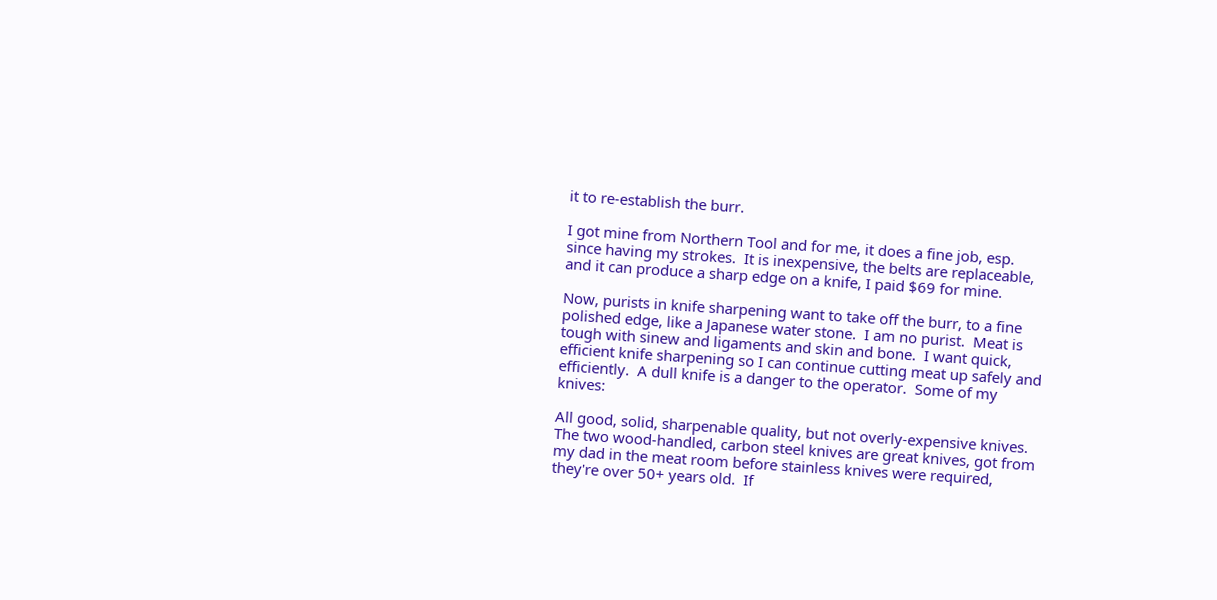it to re-establish the burr.

I got mine from Northern Tool and for me, it does a fine job, esp. since having my strokes.  It is inexpensive, the belts are replaceable, and it can produce a sharp edge on a knife, I paid $69 for mine.

Now, purists in knife sharpening want to take off the burr, to a fine polished edge, like a Japanese water stone.  I am no purist.  Meat is tough with sinew and ligaments and skin and bone.  I want quick, efficient knife sharpening so I can continue cutting meat up safely and efficiently.  A dull knife is a danger to the operator.  Some of my knives:

All good, solid, sharpenable quality, but not overly-expensive knives.  The two wood-handled, carbon steel knives are great knives, got from my dad in the meat room before stainless knives were required, they're over 50+ years old.  If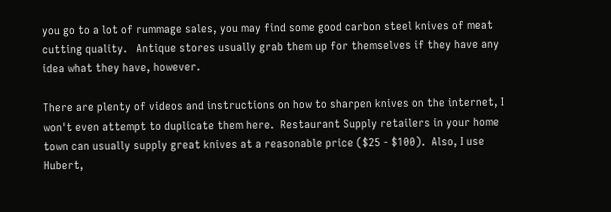you go to a lot of rummage sales, you may find some good carbon steel knives of meat cutting quality.   Antique stores usually grab them up for themselves if they have any idea what they have, however.

There are plenty of videos and instructions on how to sharpen knives on the internet, I won't even attempt to duplicate them here.  Restaurant Supply retailers in your home town can usually supply great knives at a reasonable price ($25 - $100).  Also, I use Hubert,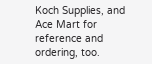Koch Supplies, and Ace Mart for reference and ordering, too.